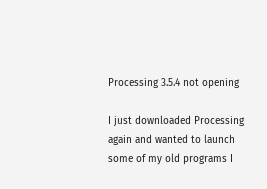Processing 3.5.4 not opening

I just downloaded Processing again and wanted to launch some of my old programs I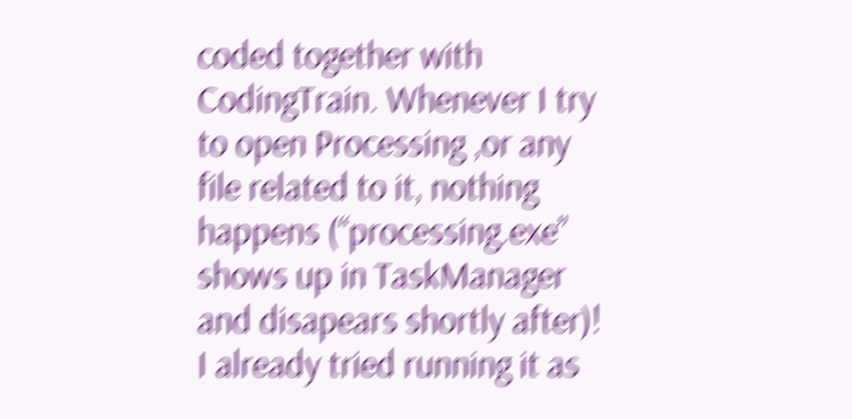coded together with CodingTrain. Whenever I try to open Processing ,or any file related to it, nothing happens (“processing.exe” shows up in TaskManager and disapears shortly after)! I already tried running it as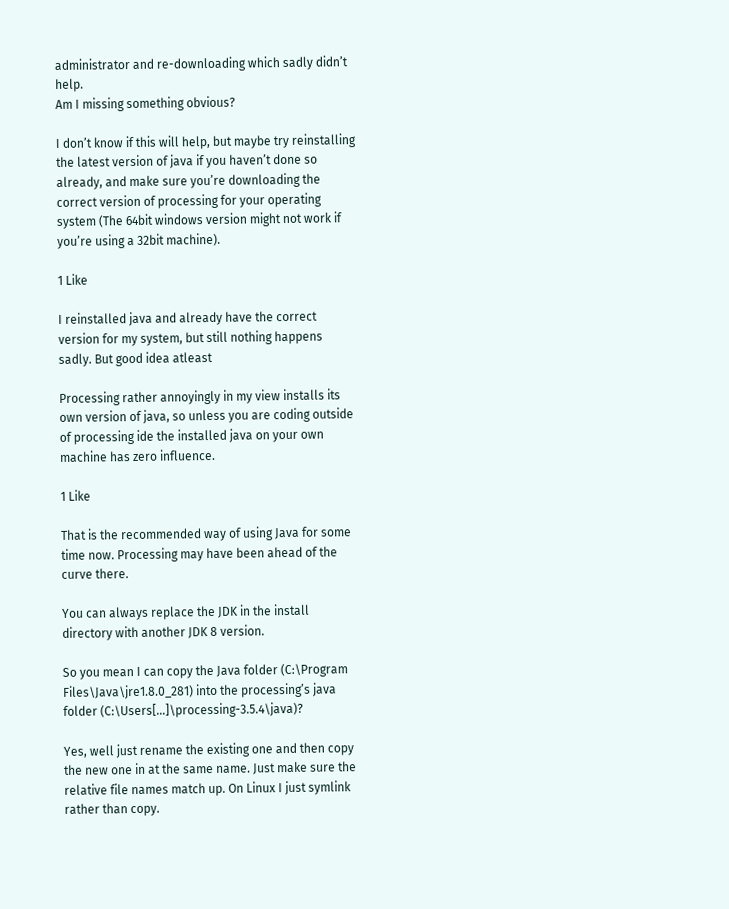administrator and re-downloading which sadly didn’t help.
Am I missing something obvious?

I don’t know if this will help, but maybe try reinstalling the latest version of java if you haven’t done so already, and make sure you’re downloading the correct version of processing for your operating system (The 64bit windows version might not work if you’re using a 32bit machine).

1 Like

I reinstalled java and already have the correct version for my system, but still nothing happens sadly. But good idea atleast

Processing rather annoyingly in my view installs its own version of java, so unless you are coding outside of processing ide the installed java on your own machine has zero influence.

1 Like

That is the recommended way of using Java for some time now. Processing may have been ahead of the curve there.

You can always replace the JDK in the install directory with another JDK 8 version.

So you mean I can copy the Java folder (C:\Program Files\Java\jre1.8.0_281) into the processing’s java folder (C:\Users[…]\processing-3.5.4\java)?

Yes, well just rename the existing one and then copy the new one in at the same name. Just make sure the relative file names match up. On Linux I just symlink rather than copy.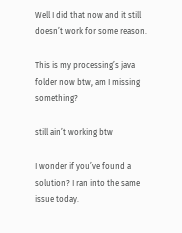Well I did that now and it still doesn’t work for some reason.

This is my processing’s java folder now btw, am I missing something?

still ain’t working btw

I wonder if you’ve found a solution? I ran into the same issue today.